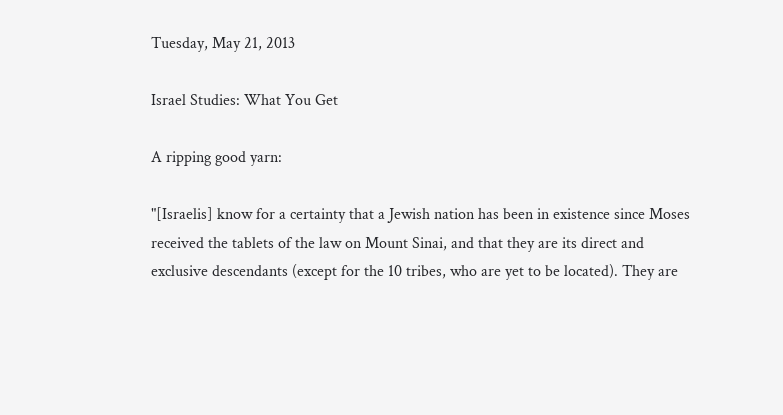Tuesday, May 21, 2013

Israel Studies: What You Get

A ripping good yarn:

"[Israelis] know for a certainty that a Jewish nation has been in existence since Moses received the tablets of the law on Mount Sinai, and that they are its direct and exclusive descendants (except for the 10 tribes, who are yet to be located). They are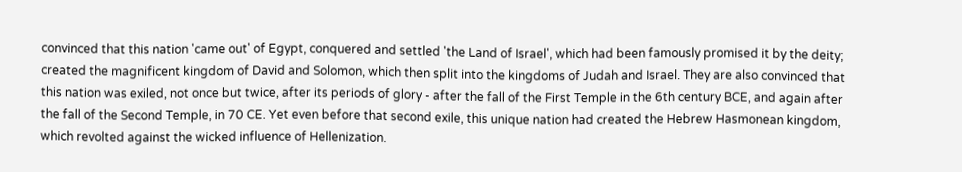convinced that this nation 'came out' of Egypt, conquered and settled 'the Land of Israel', which had been famously promised it by the deity; created the magnificent kingdom of David and Solomon, which then split into the kingdoms of Judah and Israel. They are also convinced that this nation was exiled, not once but twice, after its periods of glory - after the fall of the First Temple in the 6th century BCE, and again after the fall of the Second Temple, in 70 CE. Yet even before that second exile, this unique nation had created the Hebrew Hasmonean kingdom, which revolted against the wicked influence of Hellenization.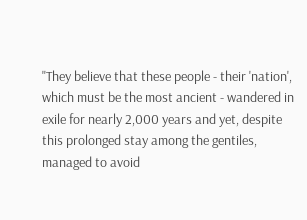"They believe that these people - their 'nation', which must be the most ancient - wandered in exile for nearly 2,000 years and yet, despite this prolonged stay among the gentiles, managed to avoid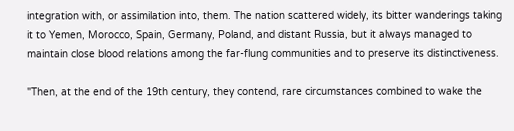integration with, or assimilation into, them. The nation scattered widely, its bitter wanderings taking it to Yemen, Morocco, Spain, Germany, Poland, and distant Russia, but it always managed to maintain close blood relations among the far-flung communities and to preserve its distinctiveness.

"Then, at the end of the 19th century, they contend, rare circumstances combined to wake the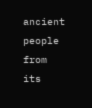ancient people from its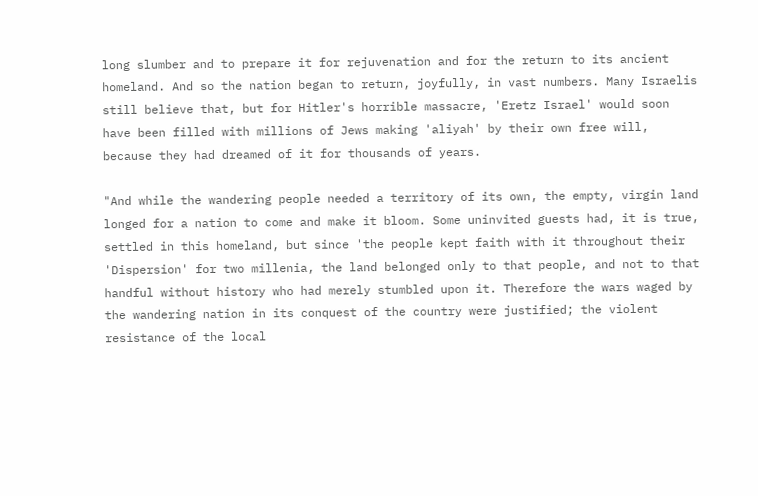long slumber and to prepare it for rejuvenation and for the return to its ancient homeland. And so the nation began to return, joyfully, in vast numbers. Many Israelis still believe that, but for Hitler's horrible massacre, 'Eretz Israel' would soon have been filled with millions of Jews making 'aliyah' by their own free will, because they had dreamed of it for thousands of years.

"And while the wandering people needed a territory of its own, the empty, virgin land longed for a nation to come and make it bloom. Some uninvited guests had, it is true, settled in this homeland, but since 'the people kept faith with it throughout their 'Dispersion' for two millenia, the land belonged only to that people, and not to that handful without history who had merely stumbled upon it. Therefore the wars waged by the wandering nation in its conquest of the country were justified; the violent resistance of the local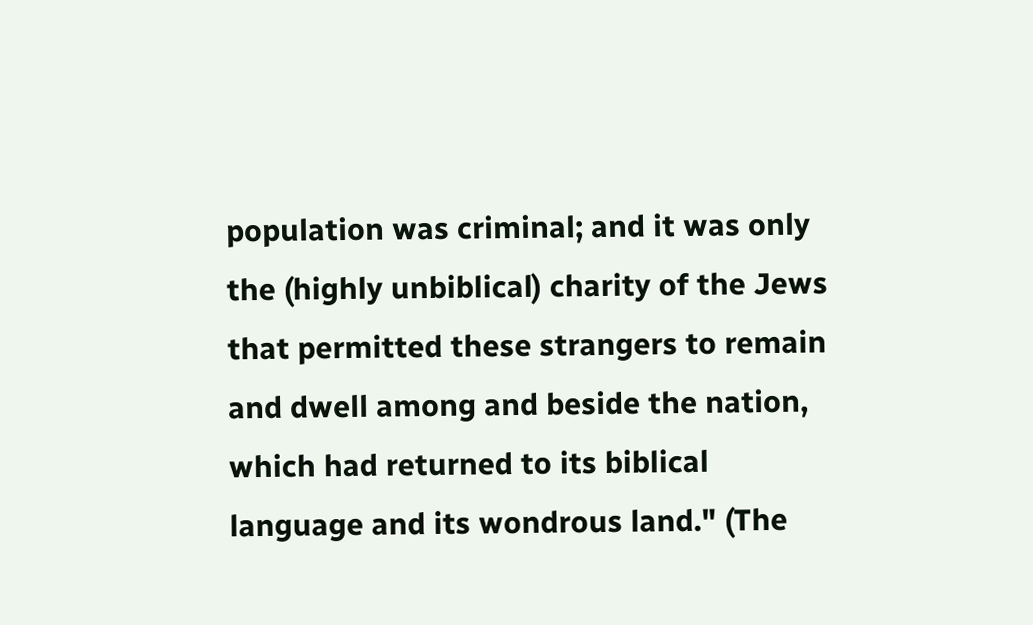population was criminal; and it was only the (highly unbiblical) charity of the Jews that permitted these strangers to remain and dwell among and beside the nation, which had returned to its biblical language and its wondrous land." (The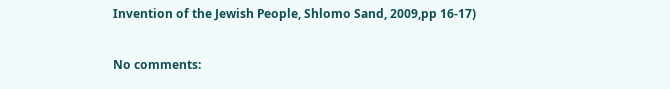Invention of the Jewish People, Shlomo Sand, 2009,pp 16-17)

No comments: